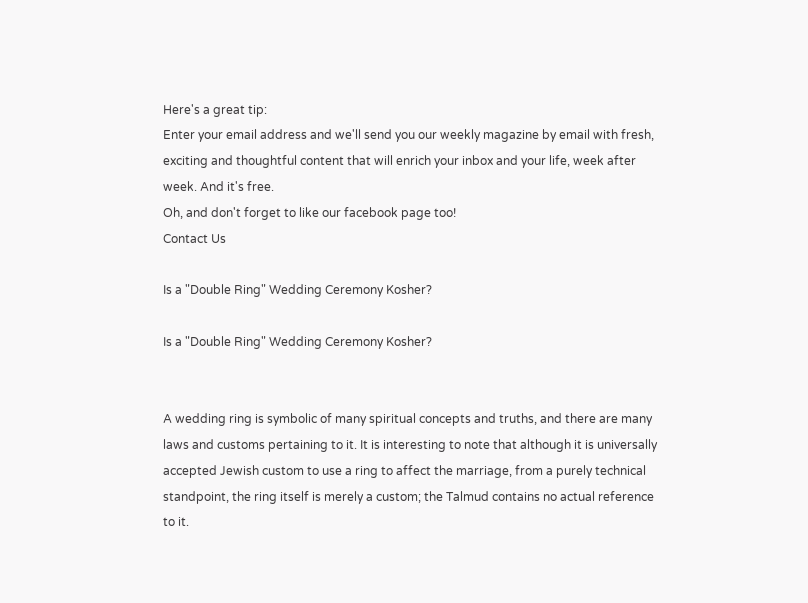Here's a great tip:
Enter your email address and we'll send you our weekly magazine by email with fresh, exciting and thoughtful content that will enrich your inbox and your life, week after week. And it's free.
Oh, and don't forget to like our facebook page too!
Contact Us

Is a "Double Ring" Wedding Ceremony Kosher?

Is a "Double Ring" Wedding Ceremony Kosher?


A wedding ring is symbolic of many spiritual concepts and truths, and there are many laws and customs pertaining to it. It is interesting to note that although it is universally accepted Jewish custom to use a ring to affect the marriage, from a purely technical standpoint, the ring itself is merely a custom; the Talmud contains no actual reference to it.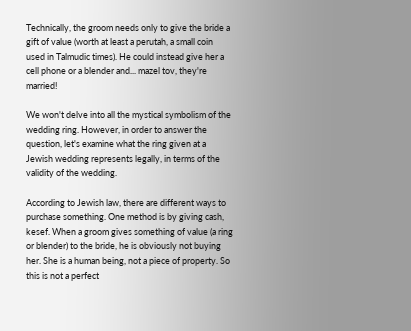Technically, the groom needs only to give the bride a gift of value (worth at least a perutah, a small coin used in Talmudic times). He could instead give her a cell phone or a blender and... mazel tov, they're married!

We won't delve into all the mystical symbolism of the wedding ring. However, in order to answer the question, let's examine what the ring given at a Jewish wedding represents legally, in terms of the validity of the wedding.

According to Jewish law, there are different ways to purchase something. One method is by giving cash, kesef. When a groom gives something of value (a ring or blender) to the bride, he is obviously not buying her. She is a human being, not a piece of property. So this is not a perfect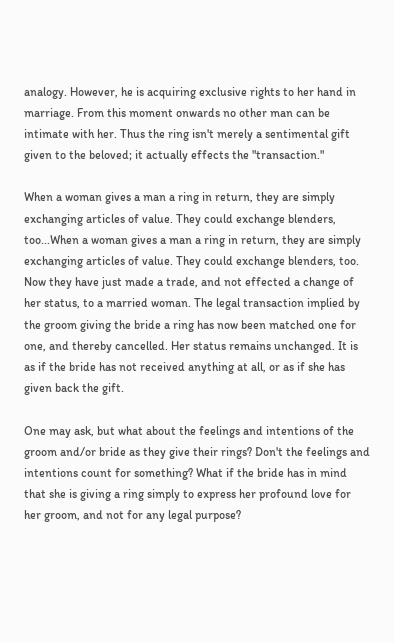analogy. However, he is acquiring exclusive rights to her hand in marriage. From this moment onwards no other man can be intimate with her. Thus the ring isn't merely a sentimental gift given to the beloved; it actually effects the "transaction."

When a woman gives a man a ring in return, they are simply exchanging articles of value. They could exchange blenders, too...When a woman gives a man a ring in return, they are simply exchanging articles of value. They could exchange blenders, too. Now they have just made a trade, and not effected a change of her status, to a married woman. The legal transaction implied by the groom giving the bride a ring has now been matched one for one, and thereby cancelled. Her status remains unchanged. It is as if the bride has not received anything at all, or as if she has given back the gift.

One may ask, but what about the feelings and intentions of the groom and/or bride as they give their rings? Don't the feelings and intentions count for something? What if the bride has in mind that she is giving a ring simply to express her profound love for her groom, and not for any legal purpose?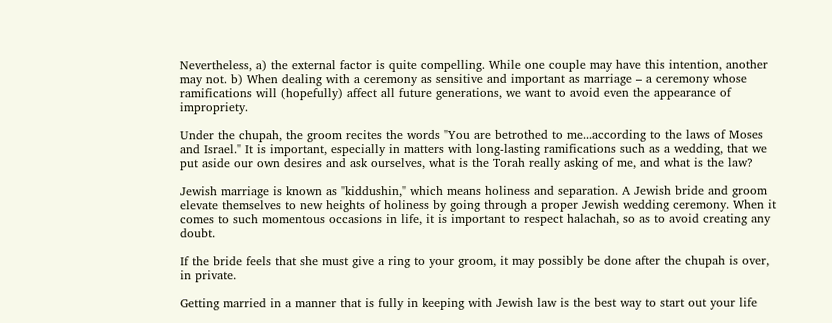Nevertheless, a) the external factor is quite compelling. While one couple may have this intention, another may not. b) When dealing with a ceremony as sensitive and important as marriage – a ceremony whose ramifications will (hopefully) affect all future generations, we want to avoid even the appearance of impropriety.

Under the chupah, the groom recites the words "You are betrothed to me...according to the laws of Moses and Israel." It is important, especially in matters with long-lasting ramifications such as a wedding, that we put aside our own desires and ask ourselves, what is the Torah really asking of me, and what is the law?

Jewish marriage is known as "kiddushin," which means holiness and separation. A Jewish bride and groom elevate themselves to new heights of holiness by going through a proper Jewish wedding ceremony. When it comes to such momentous occasions in life, it is important to respect halachah, so as to avoid creating any doubt.

If the bride feels that she must give a ring to your groom, it may possibly be done after the chupah is over, in private.

Getting married in a manner that is fully in keeping with Jewish law is the best way to start out your life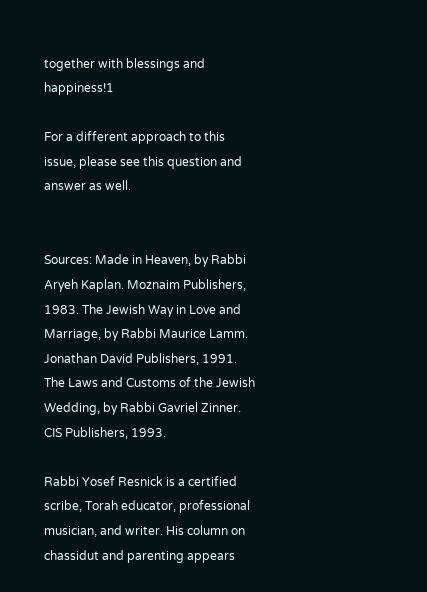together with blessings and happiness!1

For a different approach to this issue, please see this question and answer as well.


Sources: Made in Heaven, by Rabbi Aryeh Kaplan. Moznaim Publishers, 1983. The Jewish Way in Love and Marriage, by Rabbi Maurice Lamm. Jonathan David Publishers, 1991. The Laws and Customs of the Jewish Wedding, by Rabbi Gavriel Zinner. CIS Publishers, 1993.

Rabbi Yosef Resnick is a certified scribe, Torah educator, professional musician, and writer. His column on chassidut and parenting appears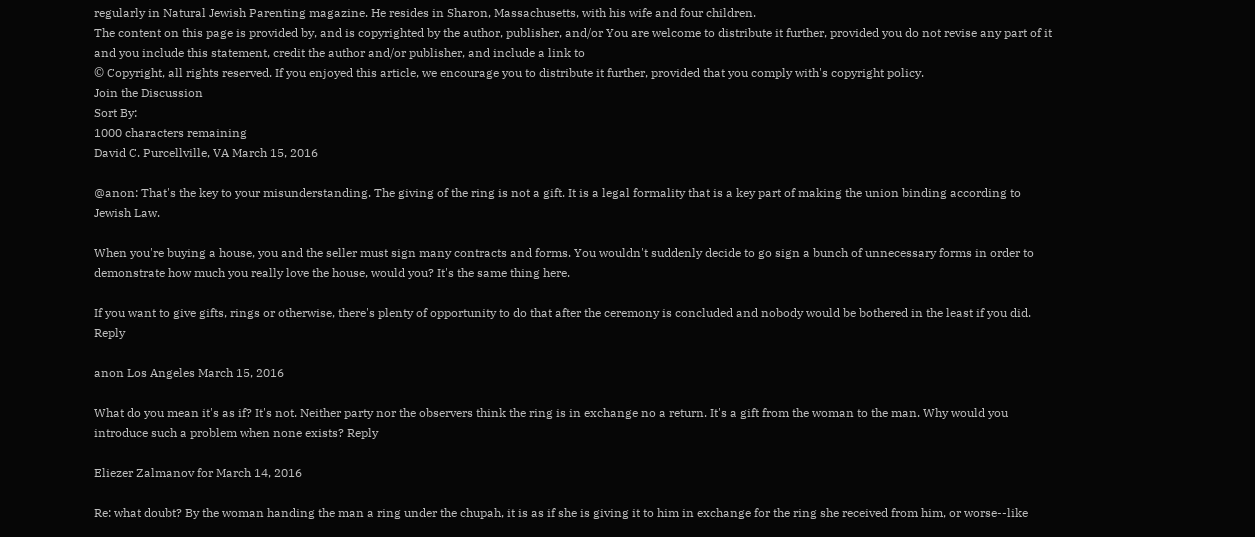regularly in Natural Jewish Parenting magazine. He resides in Sharon, Massachusetts, with his wife and four children.
The content on this page is provided by, and is copyrighted by the author, publisher, and/or You are welcome to distribute it further, provided you do not revise any part of it and you include this statement, credit the author and/or publisher, and include a link to
© Copyright, all rights reserved. If you enjoyed this article, we encourage you to distribute it further, provided that you comply with's copyright policy.
Join the Discussion
Sort By:
1000 characters remaining
David C. Purcellville, VA March 15, 2016

@anon: That's the key to your misunderstanding. The giving of the ring is not a gift. It is a legal formality that is a key part of making the union binding according to Jewish Law.

When you're buying a house, you and the seller must sign many contracts and forms. You wouldn't suddenly decide to go sign a bunch of unnecessary forms in order to demonstrate how much you really love the house, would you? It's the same thing here.

If you want to give gifts, rings or otherwise, there's plenty of opportunity to do that after the ceremony is concluded and nobody would be bothered in the least if you did. Reply

anon Los Angeles March 15, 2016

What do you mean it's as if? It's not. Neither party nor the observers think the ring is in exchange no a return. It's a gift from the woman to the man. Why would you introduce such a problem when none exists? Reply

Eliezer Zalmanov for March 14, 2016

Re: what doubt? By the woman handing the man a ring under the chupah, it is as if she is giving it to him in exchange for the ring she received from him, or worse--like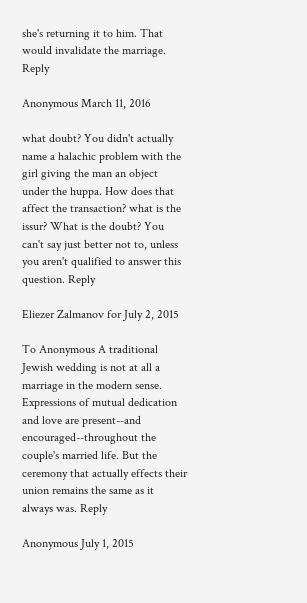she's returning it to him. That would invalidate the marriage. Reply

Anonymous March 11, 2016

what doubt? You didn't actually name a halachic problem with the girl giving the man an object under the huppa. How does that affect the transaction? what is the issur? What is the doubt? You can't say just better not to, unless you aren't qualified to answer this question. Reply

Eliezer Zalmanov for July 2, 2015

To Anonymous A traditional Jewish wedding is not at all a marriage in the modern sense. Expressions of mutual dedication and love are present--and encouraged--throughout the couple's married life. But the ceremony that actually effects their union remains the same as it always was. Reply

Anonymous July 1, 2015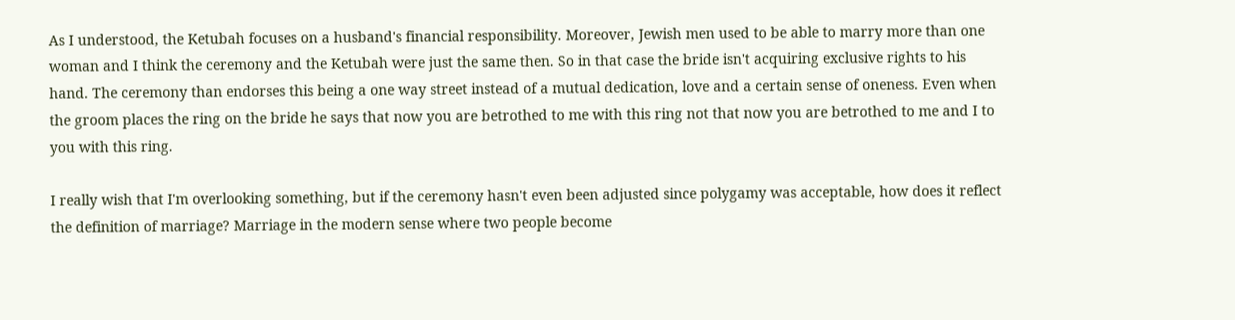As I understood, the Ketubah focuses on a husband's financial responsibility. Moreover, Jewish men used to be able to marry more than one woman and I think the ceremony and the Ketubah were just the same then. So in that case the bride isn't acquiring exclusive rights to his hand. The ceremony than endorses this being a one way street instead of a mutual dedication, love and a certain sense of oneness. Even when the groom places the ring on the bride he says that now you are betrothed to me with this ring not that now you are betrothed to me and I to you with this ring.

I really wish that I'm overlooking something, but if the ceremony hasn't even been adjusted since polygamy was acceptable, how does it reflect the definition of marriage? Marriage in the modern sense where two people become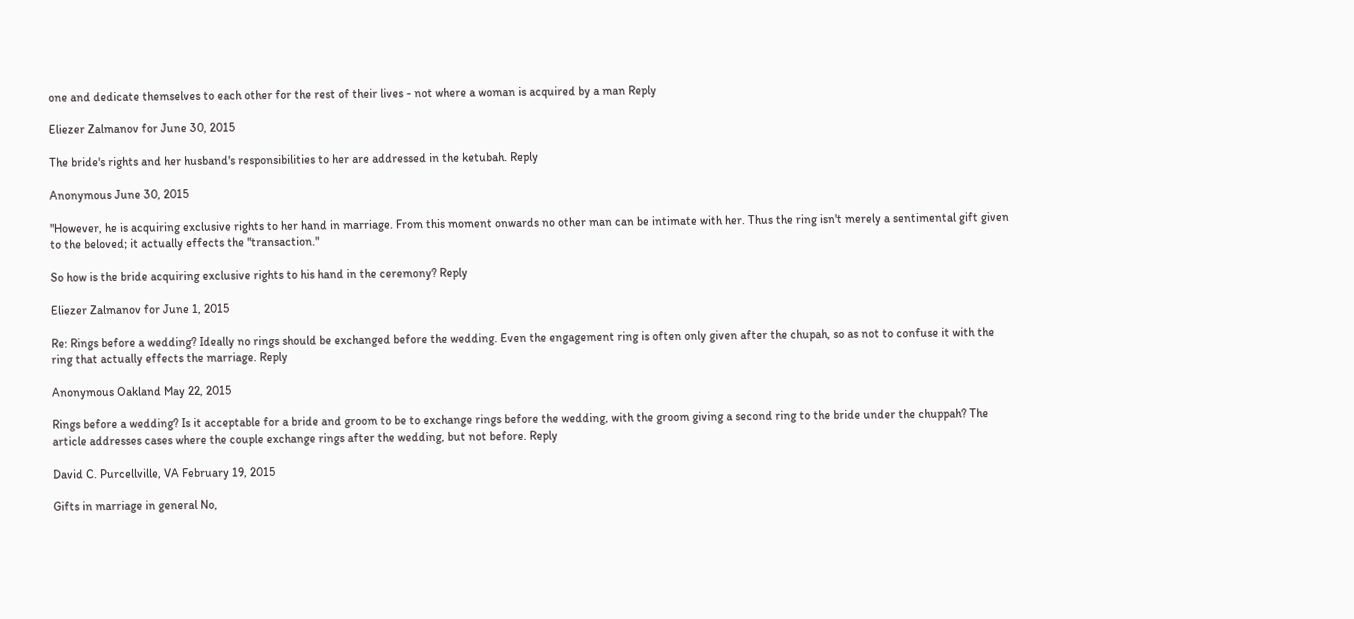one and dedicate themselves to each other for the rest of their lives - not where a woman is acquired by a man Reply

Eliezer Zalmanov for June 30, 2015

The bride's rights and her husband's responsibilities to her are addressed in the ketubah. Reply

Anonymous June 30, 2015

"However, he is acquiring exclusive rights to her hand in marriage. From this moment onwards no other man can be intimate with her. Thus the ring isn't merely a sentimental gift given to the beloved; it actually effects the "transaction."

So how is the bride acquiring exclusive rights to his hand in the ceremony? Reply

Eliezer Zalmanov for June 1, 2015

Re: Rings before a wedding? Ideally no rings should be exchanged before the wedding. Even the engagement ring is often only given after the chupah, so as not to confuse it with the ring that actually effects the marriage. Reply

Anonymous Oakland May 22, 2015

Rings before a wedding? Is it acceptable for a bride and groom to be to exchange rings before the wedding, with the groom giving a second ring to the bride under the chuppah? The article addresses cases where the couple exchange rings after the wedding, but not before. Reply

David C. Purcellville, VA February 19, 2015

Gifts in marriage in general No,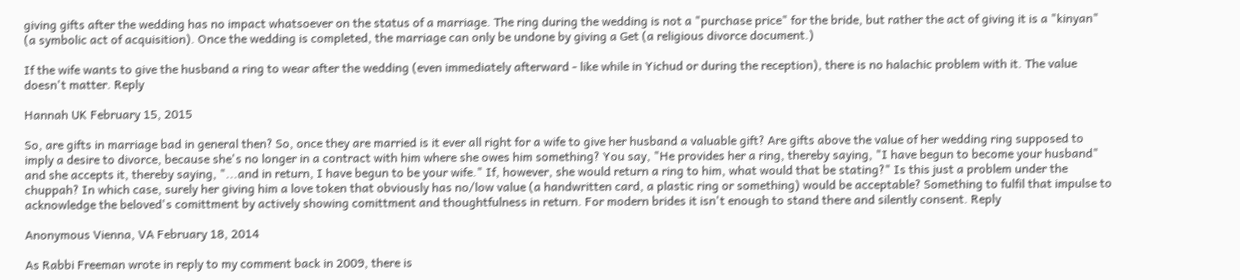giving gifts after the wedding has no impact whatsoever on the status of a marriage. The ring during the wedding is not a "purchase price" for the bride, but rather the act of giving it is a "kinyan" (a symbolic act of acquisition). Once the wedding is completed, the marriage can only be undone by giving a Get (a religious divorce document.)

If the wife wants to give the husband a ring to wear after the wedding (even immediately afterward - like while in Yichud or during the reception), there is no halachic problem with it. The value doesn't matter. Reply

Hannah UK February 15, 2015

So, are gifts in marriage bad in general then? So, once they are married is it ever all right for a wife to give her husband a valuable gift? Are gifts above the value of her wedding ring supposed to imply a desire to divorce, because she's no longer in a contract with him where she owes him something? You say, "He provides her a ring, thereby saying, "I have begun to become your husband" and she accepts it, thereby saying, "...and in return, I have begun to be your wife." If, however, she would return a ring to him, what would that be stating?" Is this just a problem under the chuppah? In which case, surely her giving him a love token that obviously has no/low value (a handwritten card, a plastic ring or something) would be acceptable? Something to fulfil that impulse to acknowledge the beloved's comittment by actively showing comittment and thoughtfulness in return. For modern brides it isn't enough to stand there and silently consent. Reply

Anonymous Vienna, VA February 18, 2014

As Rabbi Freeman wrote in reply to my comment back in 2009, there is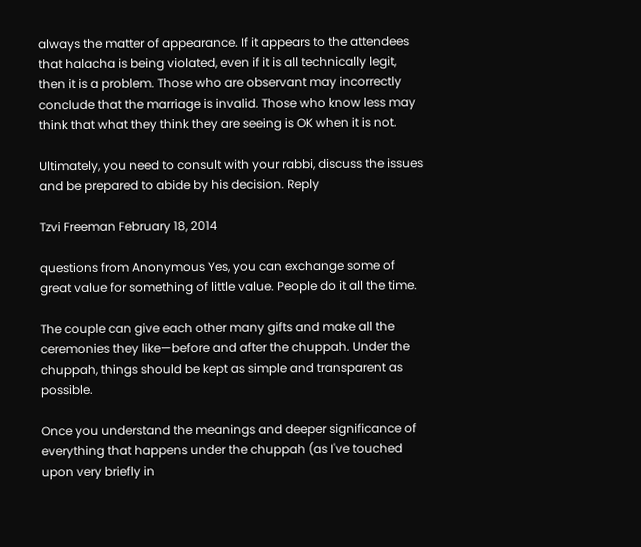always the matter of appearance. If it appears to the attendees that halacha is being violated, even if it is all technically legit, then it is a problem. Those who are observant may incorrectly conclude that the marriage is invalid. Those who know less may think that what they think they are seeing is OK when it is not.

Ultimately, you need to consult with your rabbi, discuss the issues and be prepared to abide by his decision. Reply

Tzvi Freeman February 18, 2014

questions from Anonymous Yes, you can exchange some of great value for something of little value. People do it all the time.

The couple can give each other many gifts and make all the ceremonies they like—before and after the chuppah. Under the chuppah, things should be kept as simple and transparent as possible.

Once you understand the meanings and deeper significance of everything that happens under the chuppah (as I've touched upon very briefly in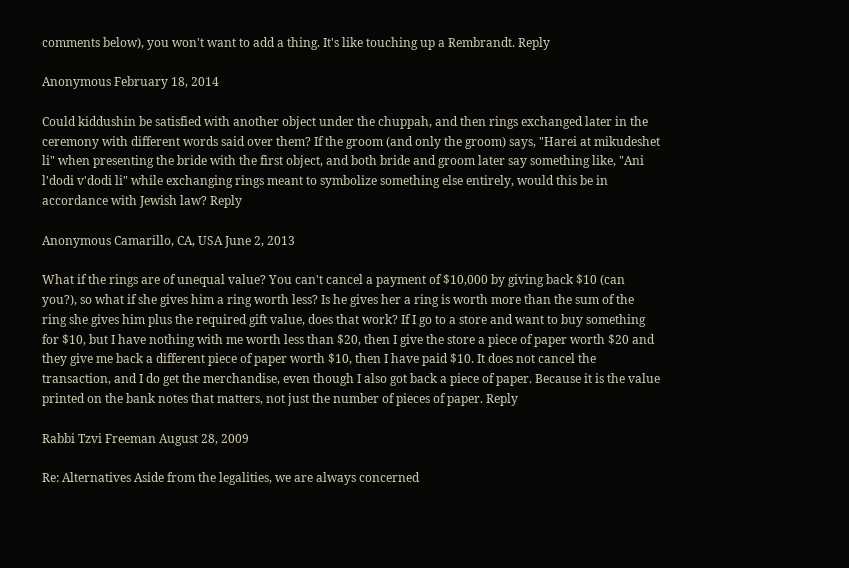comments below), you won't want to add a thing. It's like touching up a Rembrandt. Reply

Anonymous February 18, 2014

Could kiddushin be satisfied with another object under the chuppah, and then rings exchanged later in the ceremony with different words said over them? If the groom (and only the groom) says, "Harei at mikudeshet li" when presenting the bride with the first object, and both bride and groom later say something like, "Ani l'dodi v'dodi li" while exchanging rings meant to symbolize something else entirely, would this be in accordance with Jewish law? Reply

Anonymous Camarillo, CA, USA June 2, 2013

What if the rings are of unequal value? You can't cancel a payment of $10,000 by giving back $10 (can you?), so what if she gives him a ring worth less? Is he gives her a ring is worth more than the sum of the ring she gives him plus the required gift value, does that work? If I go to a store and want to buy something for $10, but I have nothing with me worth less than $20, then I give the store a piece of paper worth $20 and they give me back a different piece of paper worth $10, then I have paid $10. It does not cancel the transaction, and I do get the merchandise, even though I also got back a piece of paper. Because it is the value printed on the bank notes that matters, not just the number of pieces of paper. Reply

Rabbi Tzvi Freeman August 28, 2009

Re: Alternatives Aside from the legalities, we are always concerned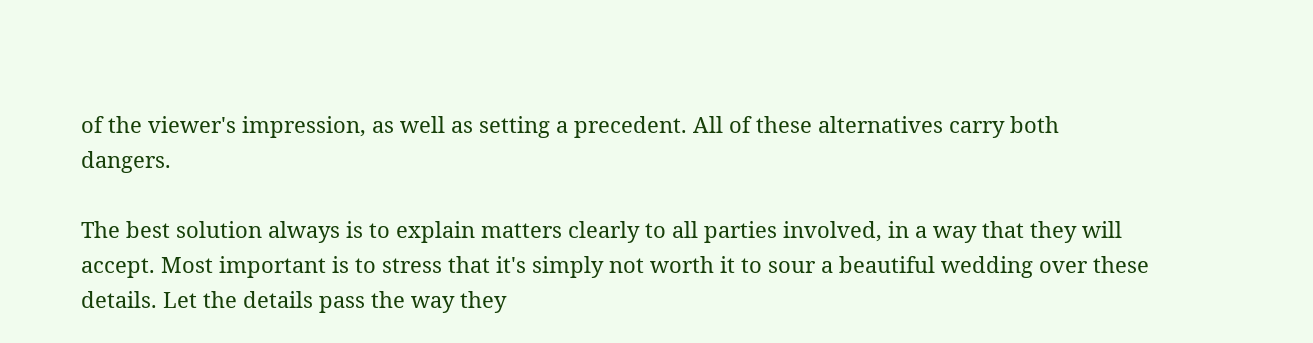of the viewer's impression, as well as setting a precedent. All of these alternatives carry both dangers.

The best solution always is to explain matters clearly to all parties involved, in a way that they will accept. Most important is to stress that it's simply not worth it to sour a beautiful wedding over these details. Let the details pass the way they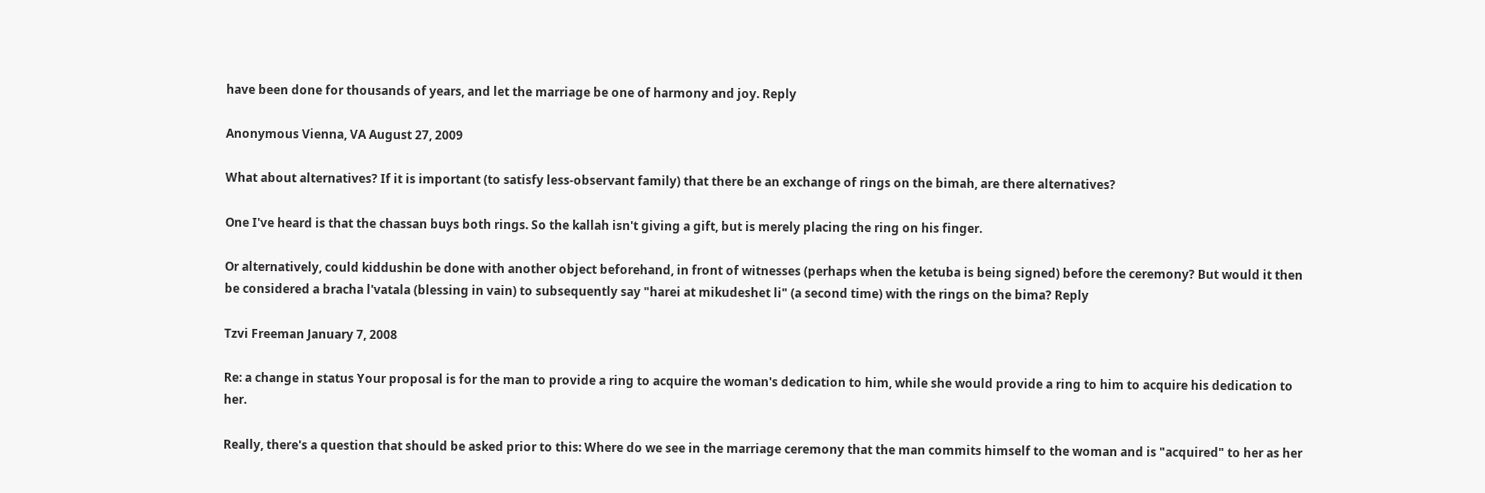have been done for thousands of years, and let the marriage be one of harmony and joy. Reply

Anonymous Vienna, VA August 27, 2009

What about alternatives? If it is important (to satisfy less-observant family) that there be an exchange of rings on the bimah, are there alternatives?

One I've heard is that the chassan buys both rings. So the kallah isn't giving a gift, but is merely placing the ring on his finger.

Or alternatively, could kiddushin be done with another object beforehand, in front of witnesses (perhaps when the ketuba is being signed) before the ceremony? But would it then be considered a bracha l'vatala (blessing in vain) to subsequently say "harei at mikudeshet li" (a second time) with the rings on the bima? Reply

Tzvi Freeman January 7, 2008

Re: a change in status Your proposal is for the man to provide a ring to acquire the woman's dedication to him, while she would provide a ring to him to acquire his dedication to her.

Really, there's a question that should be asked prior to this: Where do we see in the marriage ceremony that the man commits himself to the woman and is "acquired" to her as her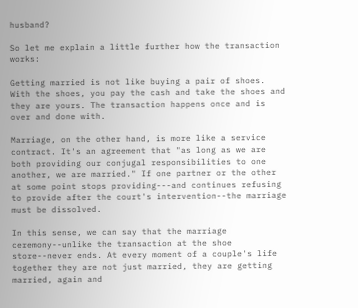husband?

So let me explain a little further how the transaction works:

Getting married is not like buying a pair of shoes. With the shoes, you pay the cash and take the shoes and they are yours. The transaction happens once and is over and done with.

Marriage, on the other hand, is more like a service contract. It's an agreement that "as long as we are both providing our conjugal responsibilities to one another, we are married." If one partner or the other at some point stops providing---and continues refusing to provide after the court's intervention--the marriage must be dissolved.

In this sense, we can say that the marriage ceremony--unlike the transaction at the shoe store--never ends. At every moment of a couple's life together they are not just married, they are getting married, again and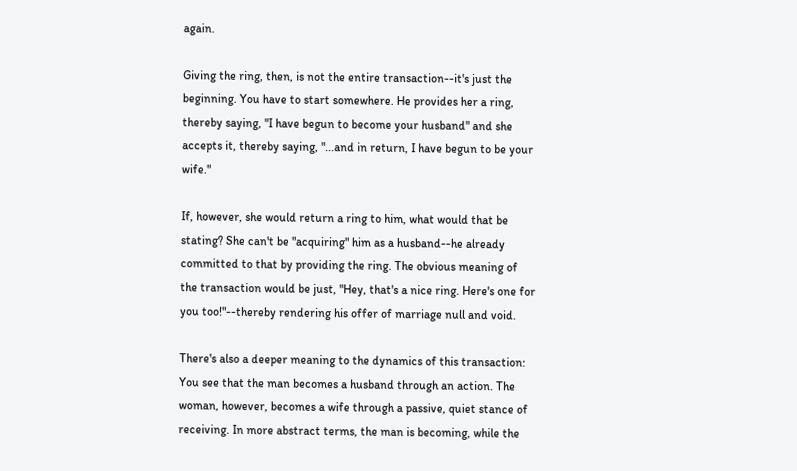again.

Giving the ring, then, is not the entire transaction--it's just the beginning. You have to start somewhere. He provides her a ring, thereby saying, "I have begun to become your husband" and she accepts it, thereby saying, "...and in return, I have begun to be your wife."

If, however, she would return a ring to him, what would that be stating? She can't be "acquiring" him as a husband--he already committed to that by providing the ring. The obvious meaning of the transaction would be just, "Hey, that's a nice ring. Here's one for you too!"--thereby rendering his offer of marriage null and void.

There's also a deeper meaning to the dynamics of this transaction: You see that the man becomes a husband through an action. The woman, however, becomes a wife through a passive, quiet stance of receiving. In more abstract terms, the man is becoming, while the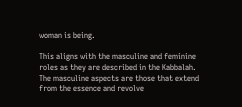woman is being.

This aligns with the masculine and feminine roles as they are described in the Kabbalah. The masculine aspects are those that extend from the essence and revolve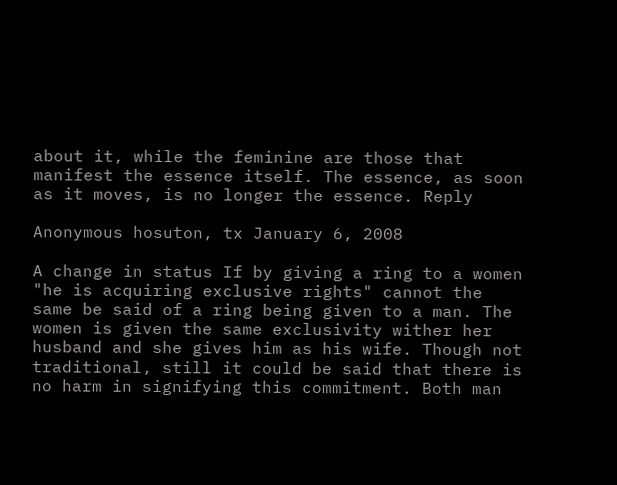about it, while the feminine are those that manifest the essence itself. The essence, as soon as it moves, is no longer the essence. Reply

Anonymous hosuton, tx January 6, 2008

A change in status If by giving a ring to a women "he is acquiring exclusive rights" cannot the same be said of a ring being given to a man. The women is given the same exclusivity wither her husband and she gives him as his wife. Though not traditional, still it could be said that there is no harm in signifying this commitment. Both man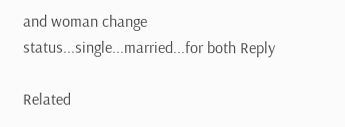and woman change status...single...married...for both Reply

Related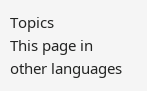Topics
This page in other languages